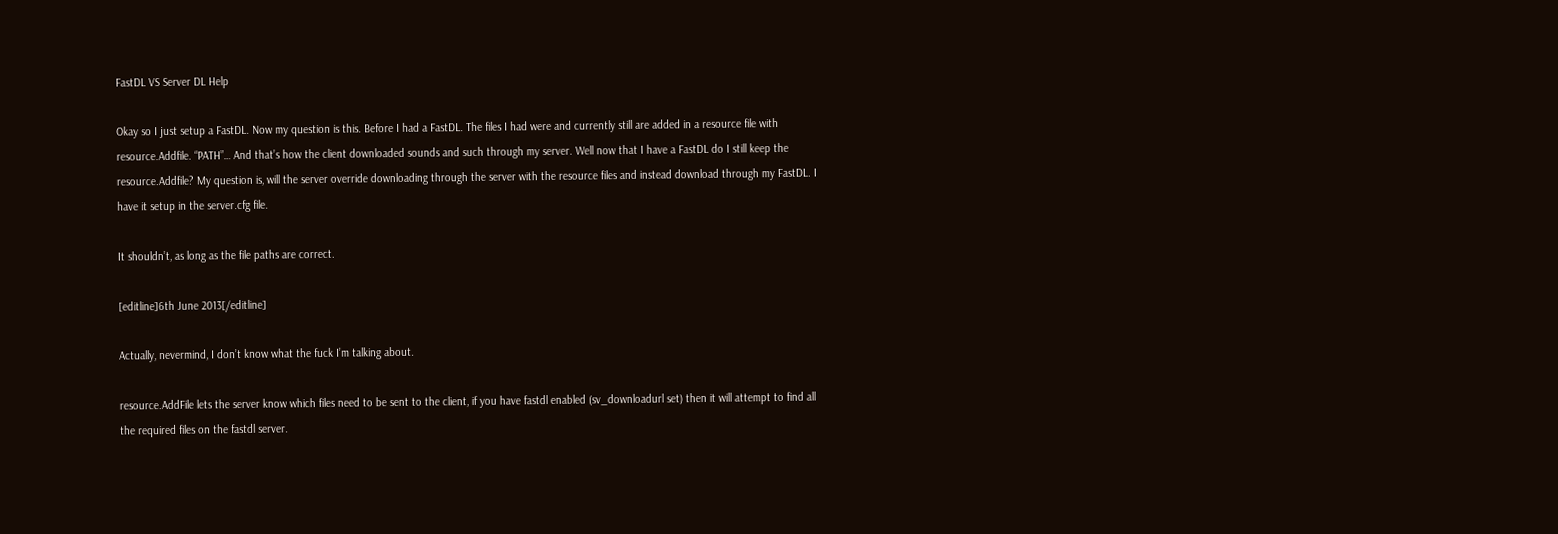FastDL VS Server DL Help

Okay so I just setup a FastDL. Now my question is this. Before I had a FastDL. The files I had were and currently still are added in a resource file with resource.Addfile. “PATH”… And that’s how the client downloaded sounds and such through my server. Well now that I have a FastDL do I still keep the resource.Addfile? My question is, will the server override downloading through the server with the resource files and instead download through my FastDL. I have it setup in the server.cfg file.

It shouldn’t, as long as the file paths are correct.

[editline]6th June 2013[/editline]

Actually, nevermind, I don’t know what the fuck I’m talking about.

resource.AddFile lets the server know which files need to be sent to the client, if you have fastdl enabled (sv_downloadurl set) then it will attempt to find all the required files on the fastdl server.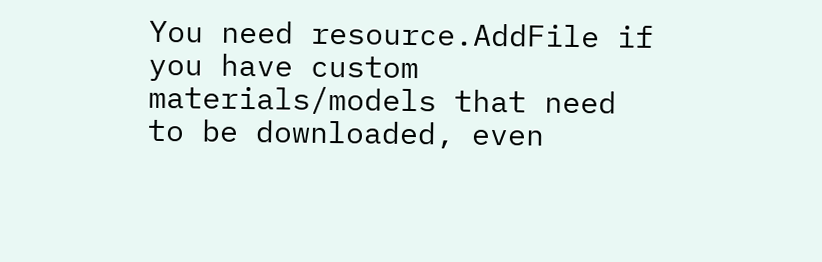You need resource.AddFile if you have custom materials/models that need to be downloaded, even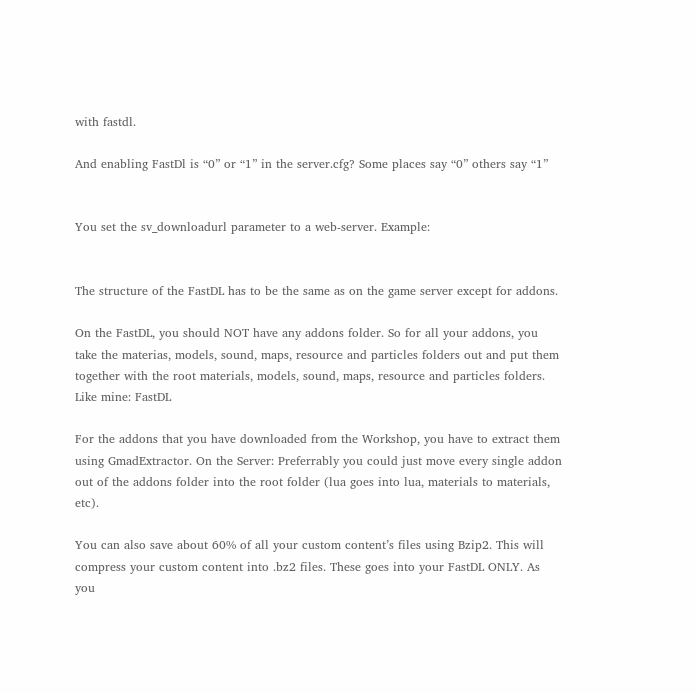with fastdl.

And enabling FastDl is “0” or “1” in the server.cfg? Some places say “0” others say “1”


You set the sv_downloadurl parameter to a web-server. Example:


The structure of the FastDL has to be the same as on the game server except for addons.

On the FastDL, you should NOT have any addons folder. So for all your addons, you take the materias, models, sound, maps, resource and particles folders out and put them together with the root materials, models, sound, maps, resource and particles folders. Like mine: FastDL

For the addons that you have downloaded from the Workshop, you have to extract them using GmadExtractor. On the Server: Preferrably you could just move every single addon out of the addons folder into the root folder (lua goes into lua, materials to materials, etc).

You can also save about 60% of all your custom content’s files using Bzip2. This will compress your custom content into .bz2 files. These goes into your FastDL ONLY. As you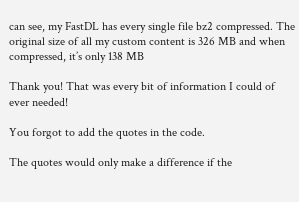can see, my FastDL has every single file bz2 compressed. The original size of all my custom content is 326 MB and when compressed, it’s only 138 MB

Thank you! That was every bit of information I could of ever needed!

You forgot to add the quotes in the code.

The quotes would only make a difference if the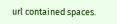url contained spaces.